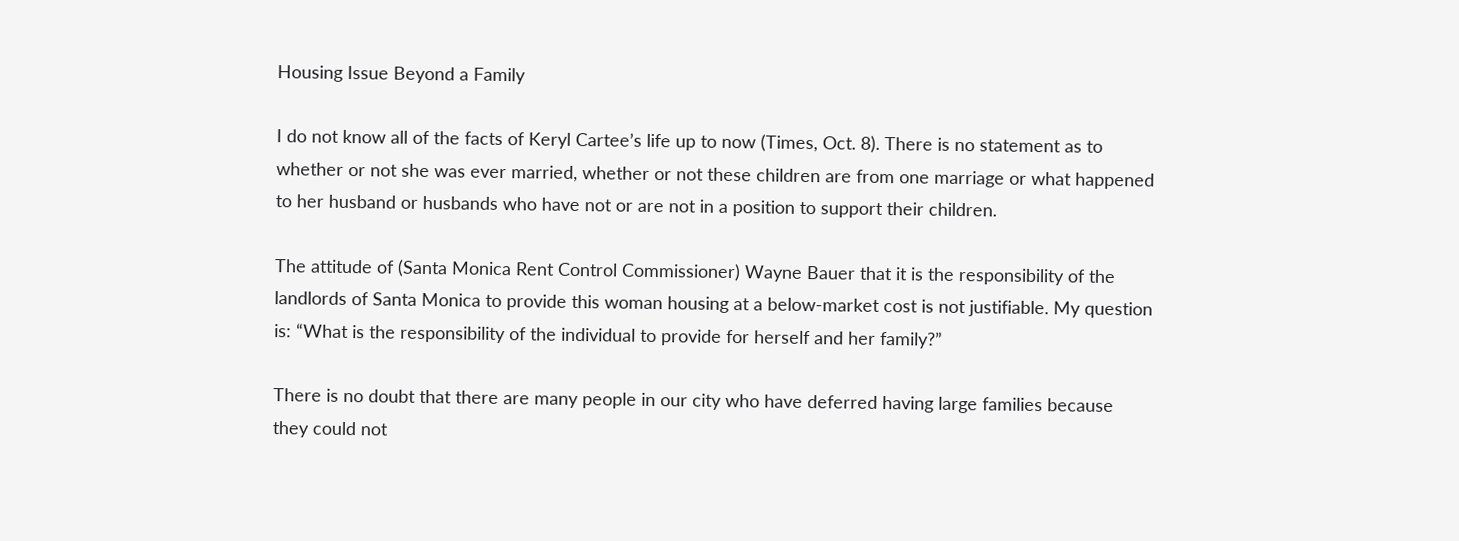Housing Issue Beyond a Family

I do not know all of the facts of Keryl Cartee’s life up to now (Times, Oct. 8). There is no statement as to whether or not she was ever married, whether or not these children are from one marriage or what happened to her husband or husbands who have not or are not in a position to support their children.

The attitude of (Santa Monica Rent Control Commissioner) Wayne Bauer that it is the responsibility of the landlords of Santa Monica to provide this woman housing at a below-market cost is not justifiable. My question is: “What is the responsibility of the individual to provide for herself and her family?”

There is no doubt that there are many people in our city who have deferred having large families because they could not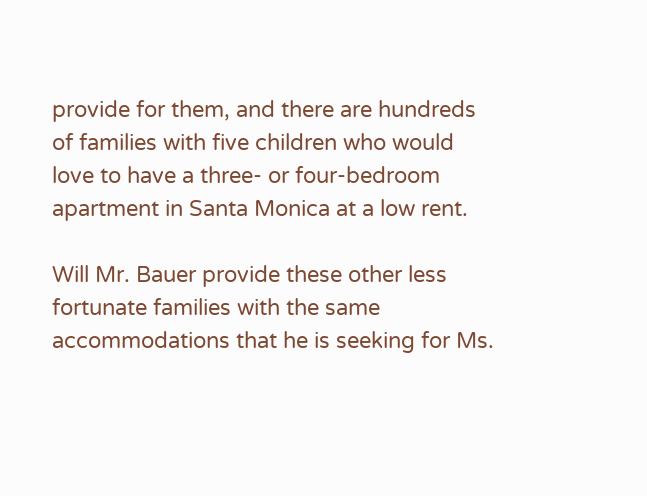provide for them, and there are hundreds of families with five children who would love to have a three- or four-bedroom apartment in Santa Monica at a low rent.

Will Mr. Bauer provide these other less fortunate families with the same accommodations that he is seeking for Ms.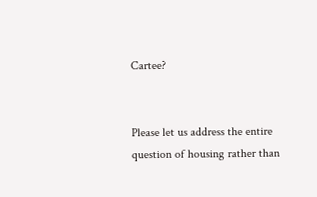Cartee?


Please let us address the entire question of housing rather than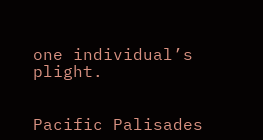one individual’s plight.


Pacific Palisades